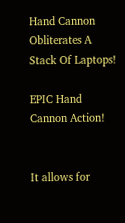Hand Cannon Obliterates A Stack Of Laptops!

EPIC Hand Cannon Action!


It allows for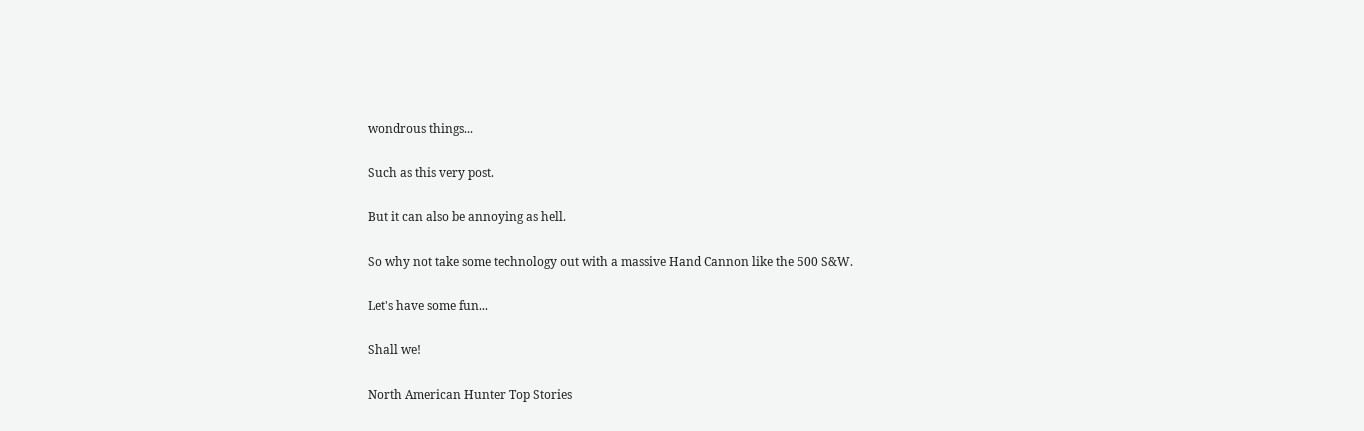wondrous things...

Such as this very post.

But it can also be annoying as hell.

So why not take some technology out with a massive Hand Cannon like the 500 S&W.

Let's have some fun...

Shall we!

North American Hunter Top Stories